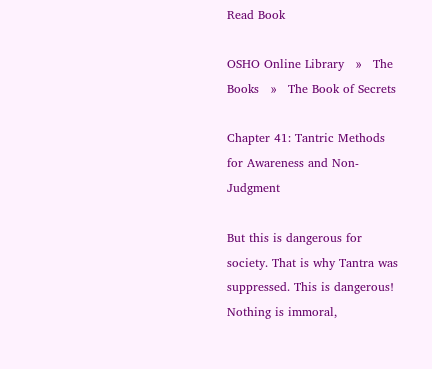Read Book

OSHO Online Library   »   The Books   »   The Book of Secrets

Chapter 41: Tantric Methods for Awareness and Non-Judgment

But this is dangerous for society. That is why Tantra was suppressed. This is dangerous! Nothing is immoral,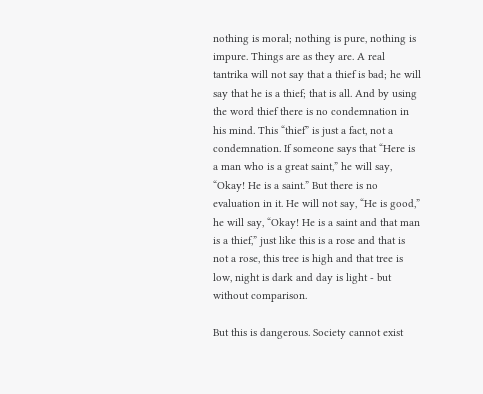nothing is moral; nothing is pure, nothing is impure. Things are as they are. A real tantrika will not say that a thief is bad; he will say that he is a thief; that is all. And by using the word thief there is no condemnation in his mind. This “thief” is just a fact, not a condemnation. If someone says that “Here is a man who is a great saint,” he will say, “Okay! He is a saint.” But there is no evaluation in it. He will not say, “He is good,” he will say, “Okay! He is a saint and that man is a thief,” just like this is a rose and that is not a rose, this tree is high and that tree is low, night is dark and day is light - but without comparison.

But this is dangerous. Society cannot exist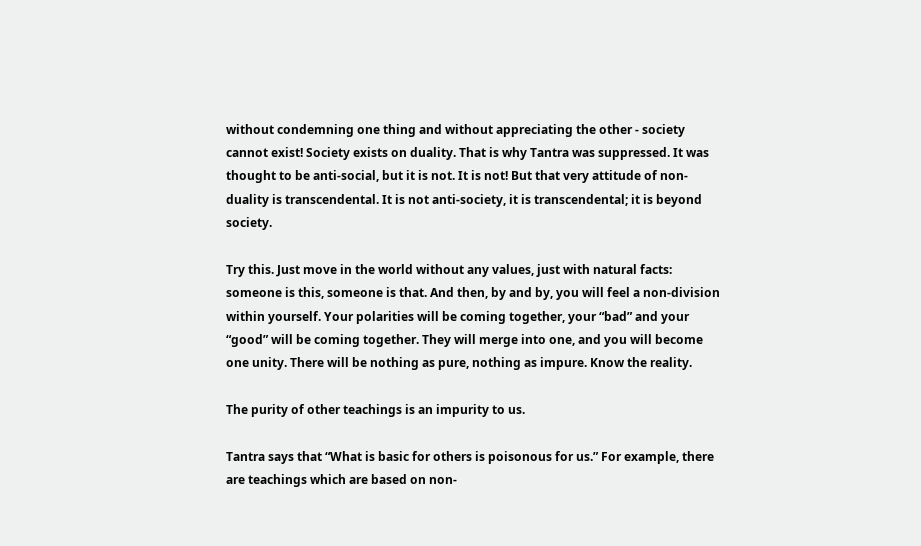without condemning one thing and without appreciating the other - society cannot exist! Society exists on duality. That is why Tantra was suppressed. It was thought to be anti-social, but it is not. It is not! But that very attitude of non-duality is transcendental. It is not anti-society, it is transcendental; it is beyond society.

Try this. Just move in the world without any values, just with natural facts: someone is this, someone is that. And then, by and by, you will feel a non-division within yourself. Your polarities will be coming together, your “bad” and your “good” will be coming together. They will merge into one, and you will become one unity. There will be nothing as pure, nothing as impure. Know the reality.

The purity of other teachings is an impurity to us.

Tantra says that “What is basic for others is poisonous for us.” For example, there are teachings which are based on non-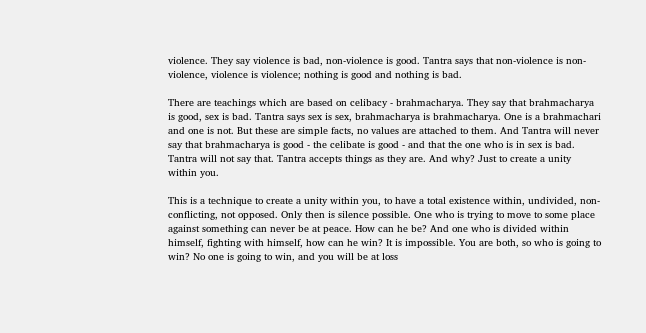violence. They say violence is bad, non-violence is good. Tantra says that non-violence is non-violence, violence is violence; nothing is good and nothing is bad.

There are teachings which are based on celibacy - brahmacharya. They say that brahmacharya is good, sex is bad. Tantra says sex is sex, brahmacharya is brahmacharya. One is a brahmachari and one is not. But these are simple facts, no values are attached to them. And Tantra will never say that brahmacharya is good - the celibate is good - and that the one who is in sex is bad. Tantra will not say that. Tantra accepts things as they are. And why? Just to create a unity within you.

This is a technique to create a unity within you, to have a total existence within, undivided, non-conflicting, not opposed. Only then is silence possible. One who is trying to move to some place against something can never be at peace. How can he be? And one who is divided within himself, fighting with himself, how can he win? It is impossible. You are both, so who is going to win? No one is going to win, and you will be at loss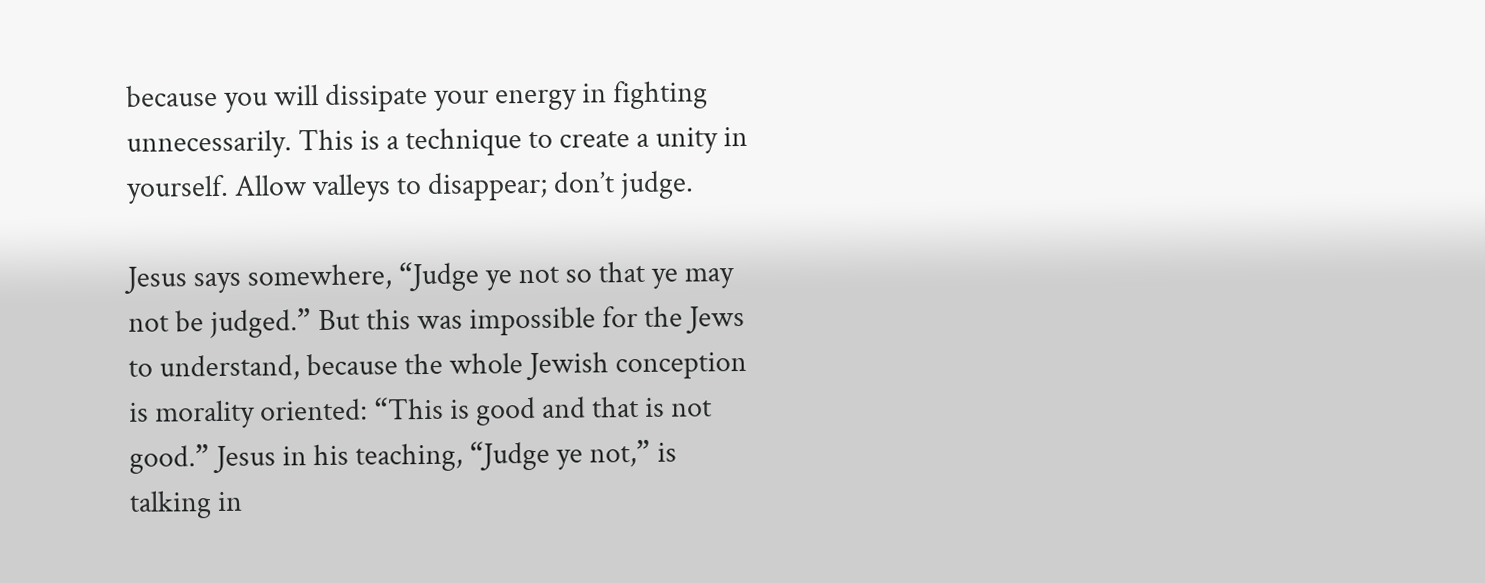because you will dissipate your energy in fighting unnecessarily. This is a technique to create a unity in yourself. Allow valleys to disappear; don’t judge.

Jesus says somewhere, “Judge ye not so that ye may not be judged.” But this was impossible for the Jews to understand, because the whole Jewish conception is morality oriented: “This is good and that is not good.” Jesus in his teaching, “Judge ye not,” is talking in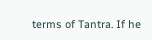terms of Tantra. If he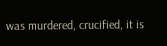was murdered, crucified, it is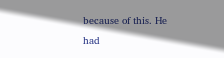because of this. He had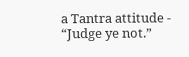a Tantra attitude - “Judge ye not.”